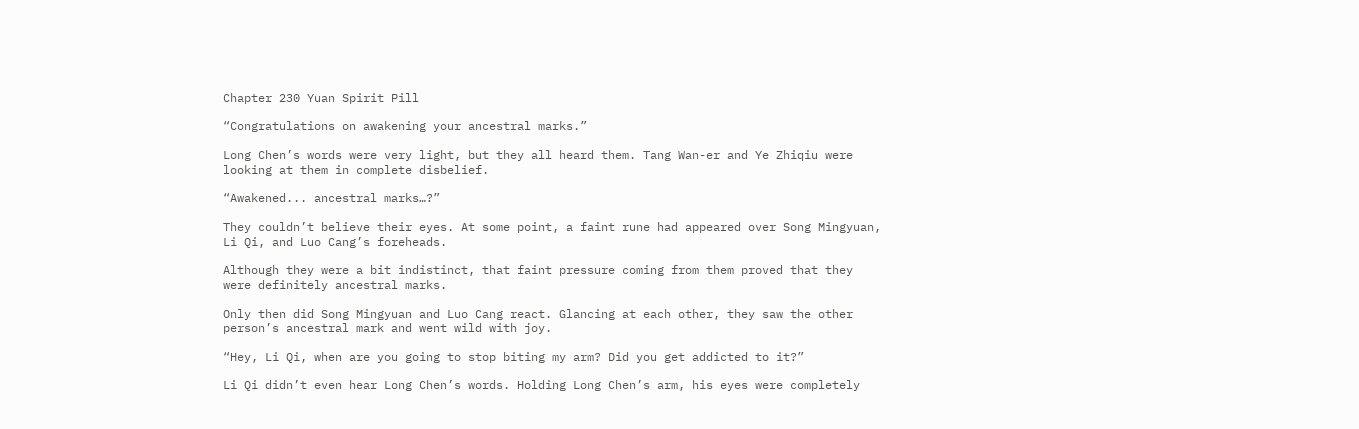Chapter 230 Yuan Spirit Pill

“Congratulations on awakening your ancestral marks.”

Long Chen’s words were very light, but they all heard them. Tang Wan-er and Ye Zhiqiu were looking at them in complete disbelief.

“Awakened... ancestral marks…?”

They couldn’t believe their eyes. At some point, a faint rune had appeared over Song Mingyuan, Li Qi, and Luo Cang’s foreheads.

Although they were a bit indistinct, that faint pressure coming from them proved that they were definitely ancestral marks.

Only then did Song Mingyuan and Luo Cang react. Glancing at each other, they saw the other person’s ancestral mark and went wild with joy.

“Hey, Li Qi, when are you going to stop biting my arm? Did you get addicted to it?”

Li Qi didn’t even hear Long Chen’s words. Holding Long Chen’s arm, his eyes were completely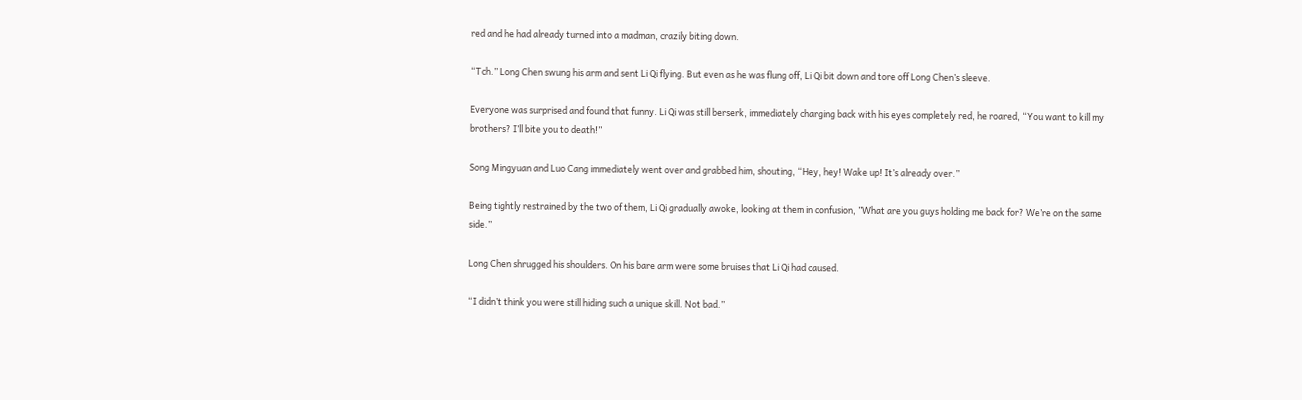red and he had already turned into a madman, crazily biting down.

“Tch.” Long Chen swung his arm and sent Li Qi flying. But even as he was flung off, Li Qi bit down and tore off Long Chen’s sleeve.

Everyone was surprised and found that funny. Li Qi was still berserk, immediately charging back with his eyes completely red, he roared, “You want to kill my brothers? I’ll bite you to death!”

Song Mingyuan and Luo Cang immediately went over and grabbed him, shouting, “Hey, hey! Wake up! It’s already over.”

Being tightly restrained by the two of them, Li Qi gradually awoke, looking at them in confusion, ”What are you guys holding me back for? We’re on the same side.”

Long Chen shrugged his shoulders. On his bare arm were some bruises that Li Qi had caused.

“I didn’t think you were still hiding such a unique skill. Not bad.”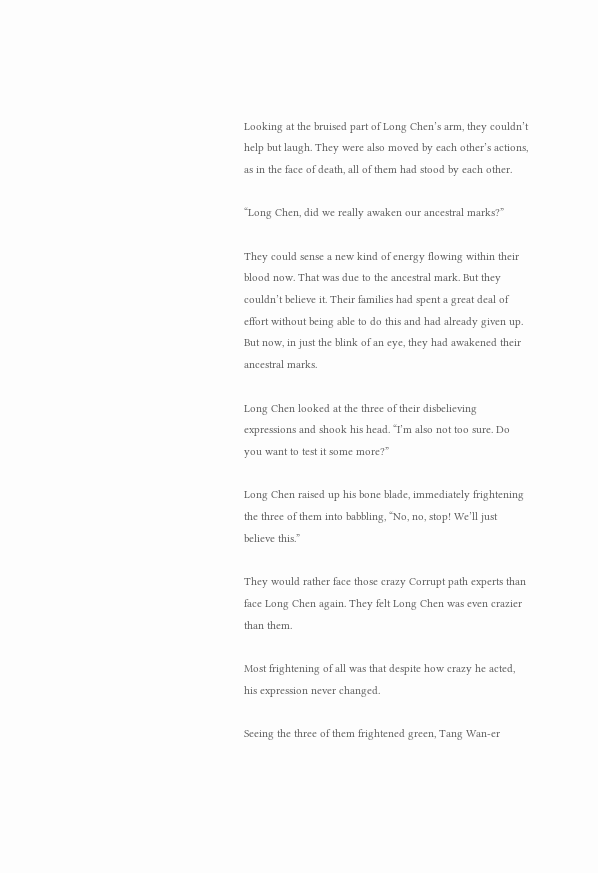Looking at the bruised part of Long Chen’s arm, they couldn’t help but laugh. They were also moved by each other’s actions, as in the face of death, all of them had stood by each other.

“Long Chen, did we really awaken our ancestral marks?”

They could sense a new kind of energy flowing within their blood now. That was due to the ancestral mark. But they couldn’t believe it. Their families had spent a great deal of effort without being able to do this and had already given up. But now, in just the blink of an eye, they had awakened their ancestral marks.

Long Chen looked at the three of their disbelieving expressions and shook his head. “I’m also not too sure. Do you want to test it some more?”

Long Chen raised up his bone blade, immediately frightening the three of them into babbling, “No, no, stop! We’ll just believe this.”

They would rather face those crazy Corrupt path experts than face Long Chen again. They felt Long Chen was even crazier than them.

Most frightening of all was that despite how crazy he acted, his expression never changed.

Seeing the three of them frightened green, Tang Wan-er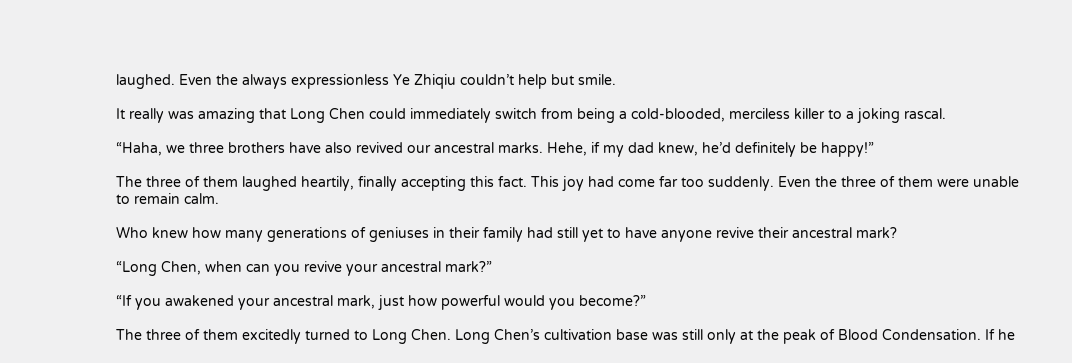laughed. Even the always expressionless Ye Zhiqiu couldn’t help but smile.

It really was amazing that Long Chen could immediately switch from being a cold-blooded, merciless killer to a joking rascal.

“Haha, we three brothers have also revived our ancestral marks. Hehe, if my dad knew, he’d definitely be happy!”

The three of them laughed heartily, finally accepting this fact. This joy had come far too suddenly. Even the three of them were unable to remain calm.

Who knew how many generations of geniuses in their family had still yet to have anyone revive their ancestral mark?

“Long Chen, when can you revive your ancestral mark?”

“If you awakened your ancestral mark, just how powerful would you become?”

The three of them excitedly turned to Long Chen. Long Chen’s cultivation base was still only at the peak of Blood Condensation. If he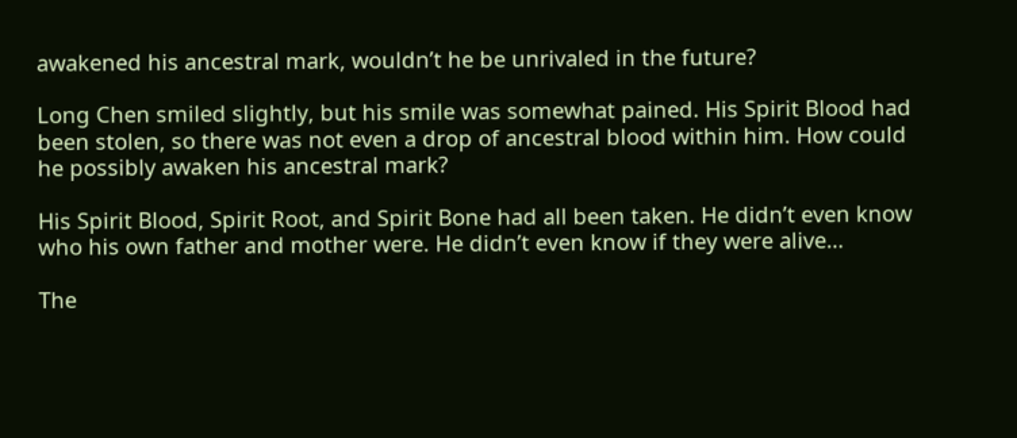awakened his ancestral mark, wouldn’t he be unrivaled in the future?

Long Chen smiled slightly, but his smile was somewhat pained. His Spirit Blood had been stolen, so there was not even a drop of ancestral blood within him. How could he possibly awaken his ancestral mark?

His Spirit Blood, Spirit Root, and Spirit Bone had all been taken. He didn’t even know who his own father and mother were. He didn’t even know if they were alive…

The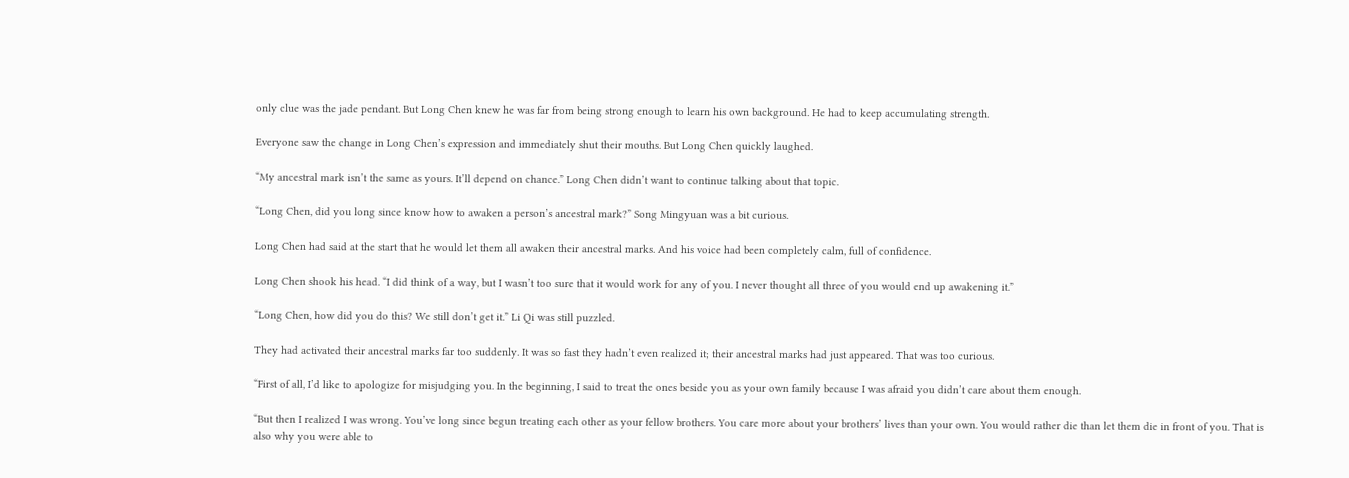only clue was the jade pendant. But Long Chen knew he was far from being strong enough to learn his own background. He had to keep accumulating strength.

Everyone saw the change in Long Chen’s expression and immediately shut their mouths. But Long Chen quickly laughed.

“My ancestral mark isn’t the same as yours. It’ll depend on chance.” Long Chen didn’t want to continue talking about that topic.

“Long Chen, did you long since know how to awaken a person’s ancestral mark?” Song Mingyuan was a bit curious.

Long Chen had said at the start that he would let them all awaken their ancestral marks. And his voice had been completely calm, full of confidence.

Long Chen shook his head. “I did think of a way, but I wasn’t too sure that it would work for any of you. I never thought all three of you would end up awakening it.”

“Long Chen, how did you do this? We still don’t get it.” Li Qi was still puzzled.

They had activated their ancestral marks far too suddenly. It was so fast they hadn’t even realized it; their ancestral marks had just appeared. That was too curious.

“First of all, I’d like to apologize for misjudging you. In the beginning, I said to treat the ones beside you as your own family because I was afraid you didn’t care about them enough.

“But then I realized I was wrong. You’ve long since begun treating each other as your fellow brothers. You care more about your brothers’ lives than your own. You would rather die than let them die in front of you. That is also why you were able to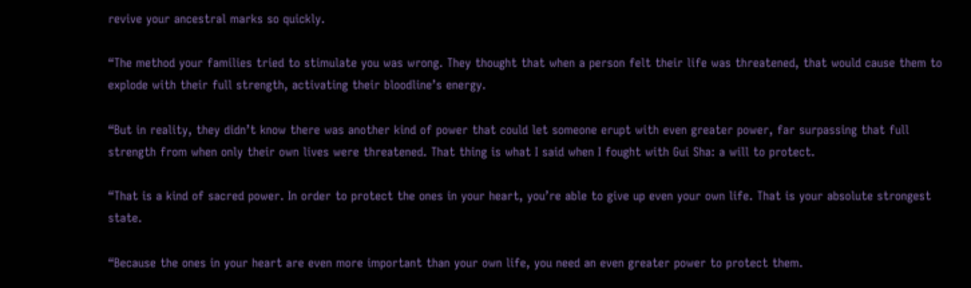revive your ancestral marks so quickly.

“The method your families tried to stimulate you was wrong. They thought that when a person felt their life was threatened, that would cause them to explode with their full strength, activating their bloodline’s energy.

“But in reality, they didn’t know there was another kind of power that could let someone erupt with even greater power, far surpassing that full strength from when only their own lives were threatened. That thing is what I said when I fought with Gui Sha: a will to protect.

“That is a kind of sacred power. In order to protect the ones in your heart, you’re able to give up even your own life. That is your absolute strongest state.

“Because the ones in your heart are even more important than your own life, you need an even greater power to protect them.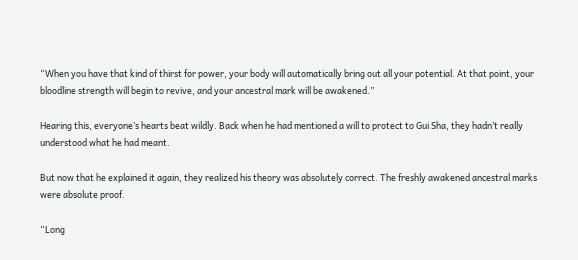“When you have that kind of thirst for power, your body will automatically bring out all your potential. At that point, your bloodline strength will begin to revive, and your ancestral mark will be awakened.”

Hearing this, everyone’s hearts beat wildly. Back when he had mentioned a will to protect to Gui Sha, they hadn’t really understood what he had meant.

But now that he explained it again, they realized his theory was absolutely correct. The freshly awakened ancestral marks were absolute proof.

“Long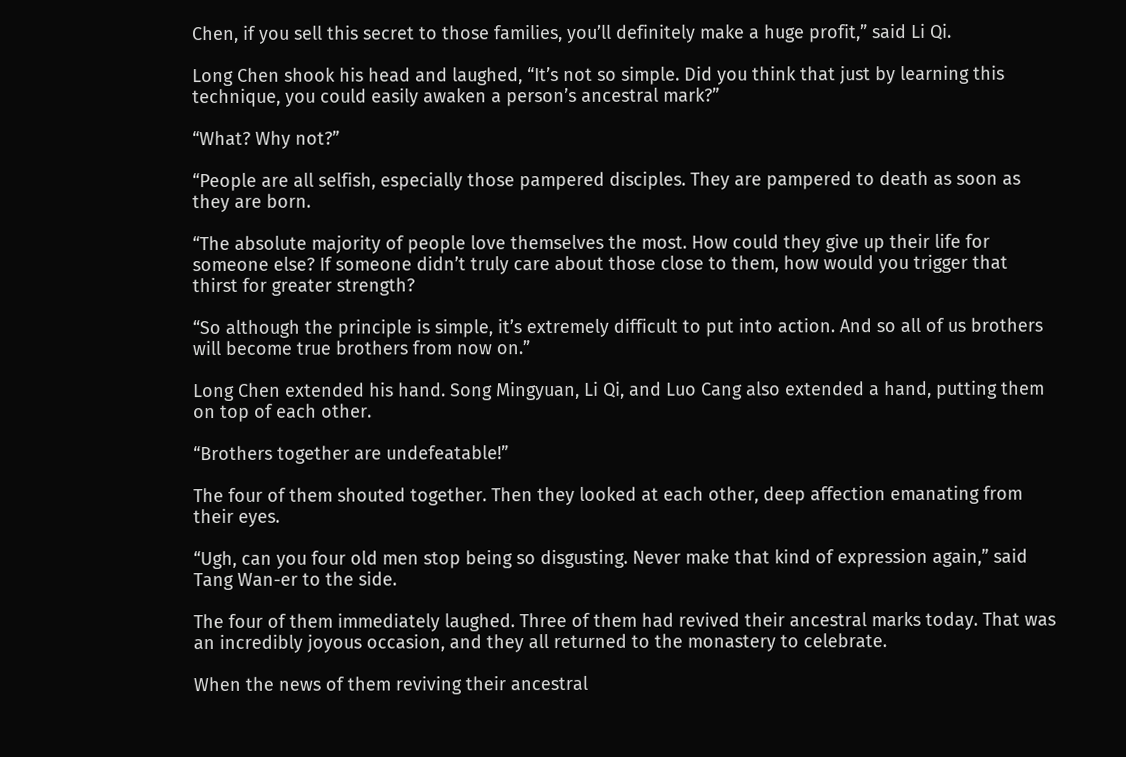Chen, if you sell this secret to those families, you’ll definitely make a huge profit,” said Li Qi.

Long Chen shook his head and laughed, “It’s not so simple. Did you think that just by learning this technique, you could easily awaken a person’s ancestral mark?”

“What? Why not?”

“People are all selfish, especially those pampered disciples. They are pampered to death as soon as they are born.

“The absolute majority of people love themselves the most. How could they give up their life for someone else? If someone didn’t truly care about those close to them, how would you trigger that thirst for greater strength?

“So although the principle is simple, it’s extremely difficult to put into action. And so all of us brothers will become true brothers from now on.”

Long Chen extended his hand. Song Mingyuan, Li Qi, and Luo Cang also extended a hand, putting them on top of each other.

“Brothers together are undefeatable!”

The four of them shouted together. Then they looked at each other, deep affection emanating from their eyes.

“Ugh, can you four old men stop being so disgusting. Never make that kind of expression again,” said Tang Wan-er to the side.

The four of them immediately laughed. Three of them had revived their ancestral marks today. That was an incredibly joyous occasion, and they all returned to the monastery to celebrate.

When the news of them reviving their ancestral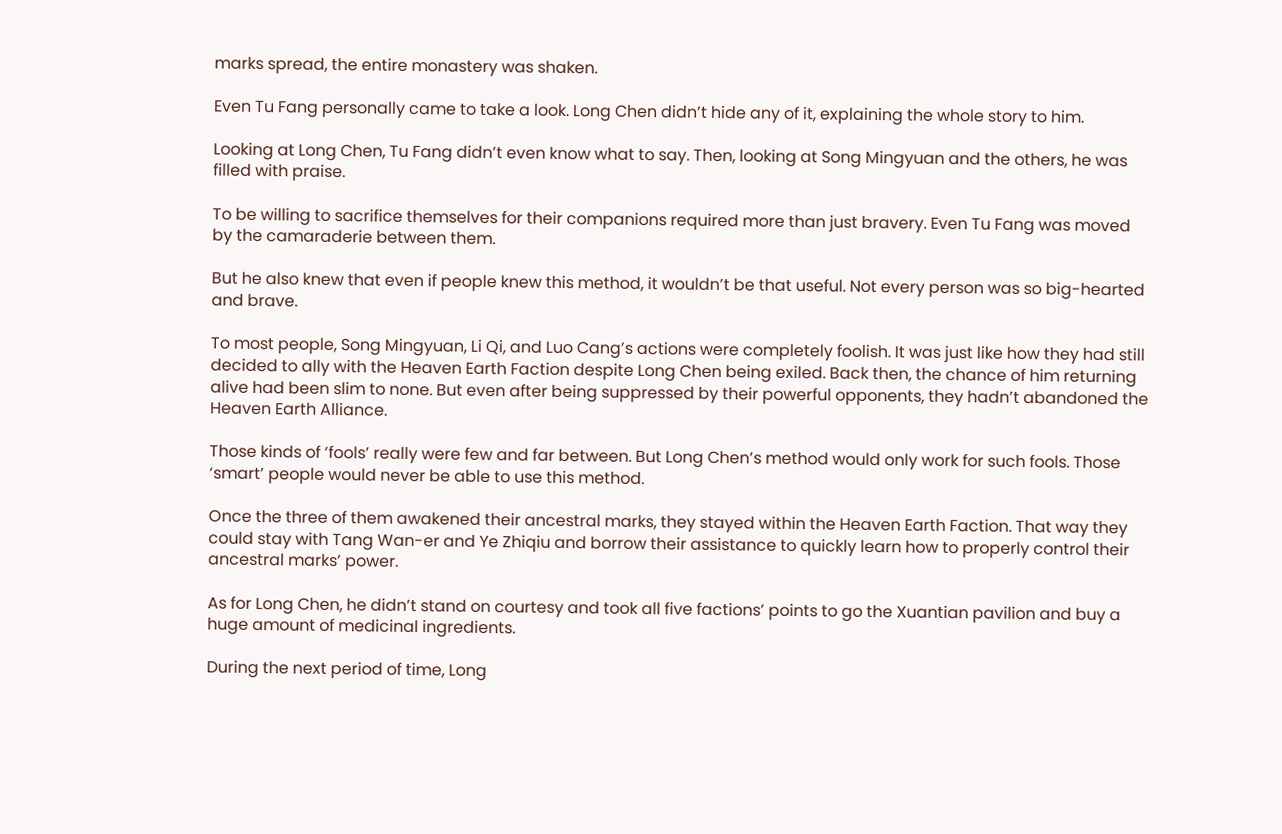marks spread, the entire monastery was shaken.

Even Tu Fang personally came to take a look. Long Chen didn’t hide any of it, explaining the whole story to him.

Looking at Long Chen, Tu Fang didn’t even know what to say. Then, looking at Song Mingyuan and the others, he was filled with praise.

To be willing to sacrifice themselves for their companions required more than just bravery. Even Tu Fang was moved by the camaraderie between them.

But he also knew that even if people knew this method, it wouldn’t be that useful. Not every person was so big-hearted and brave.

To most people, Song Mingyuan, Li Qi, and Luo Cang’s actions were completely foolish. It was just like how they had still decided to ally with the Heaven Earth Faction despite Long Chen being exiled. Back then, the chance of him returning alive had been slim to none. But even after being suppressed by their powerful opponents, they hadn’t abandoned the Heaven Earth Alliance.

Those kinds of ‘fools’ really were few and far between. But Long Chen’s method would only work for such fools. Those ‘smart’ people would never be able to use this method.

Once the three of them awakened their ancestral marks, they stayed within the Heaven Earth Faction. That way they could stay with Tang Wan-er and Ye Zhiqiu and borrow their assistance to quickly learn how to properly control their ancestral marks’ power.

As for Long Chen, he didn’t stand on courtesy and took all five factions’ points to go the Xuantian pavilion and buy a huge amount of medicinal ingredients.

During the next period of time, Long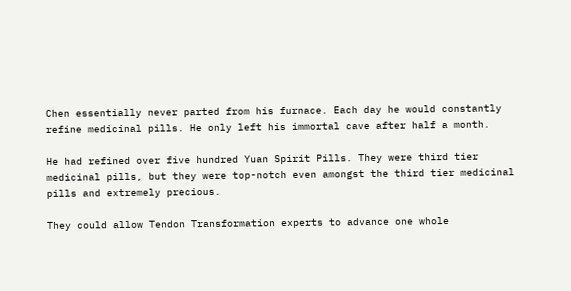Chen essentially never parted from his furnace. Each day he would constantly refine medicinal pills. He only left his immortal cave after half a month.

He had refined over five hundred Yuan Spirit Pills. They were third tier medicinal pills, but they were top-notch even amongst the third tier medicinal pills and extremely precious.

They could allow Tendon Transformation experts to advance one whole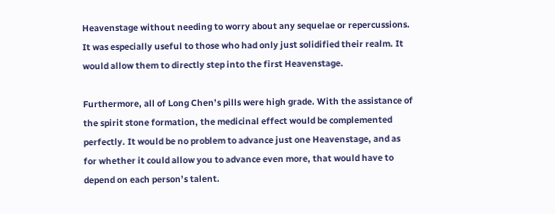Heavenstage without needing to worry about any sequelae or repercussions. It was especially useful to those who had only just solidified their realm. It would allow them to directly step into the first Heavenstage.

Furthermore, all of Long Chen’s pills were high grade. With the assistance of the spirit stone formation, the medicinal effect would be complemented perfectly. It would be no problem to advance just one Heavenstage, and as for whether it could allow you to advance even more, that would have to depend on each person’s talent.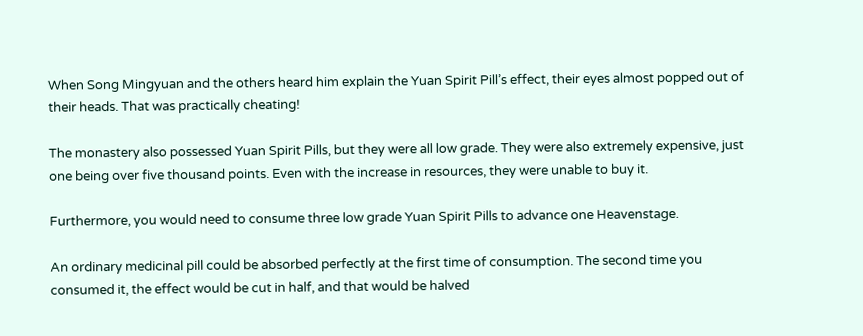When Song Mingyuan and the others heard him explain the Yuan Spirit Pill’s effect, their eyes almost popped out of their heads. That was practically cheating!

The monastery also possessed Yuan Spirit Pills, but they were all low grade. They were also extremely expensive, just one being over five thousand points. Even with the increase in resources, they were unable to buy it.

Furthermore, you would need to consume three low grade Yuan Spirit Pills to advance one Heavenstage.

An ordinary medicinal pill could be absorbed perfectly at the first time of consumption. The second time you consumed it, the effect would be cut in half, and that would be halved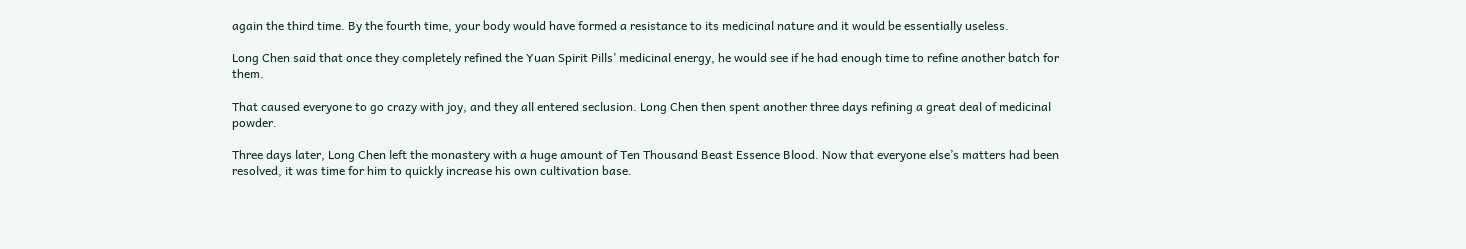again the third time. By the fourth time, your body would have formed a resistance to its medicinal nature and it would be essentially useless.

Long Chen said that once they completely refined the Yuan Spirit Pills’ medicinal energy, he would see if he had enough time to refine another batch for them.

That caused everyone to go crazy with joy, and they all entered seclusion. Long Chen then spent another three days refining a great deal of medicinal powder.

Three days later, Long Chen left the monastery with a huge amount of Ten Thousand Beast Essence Blood. Now that everyone else’s matters had been resolved, it was time for him to quickly increase his own cultivation base.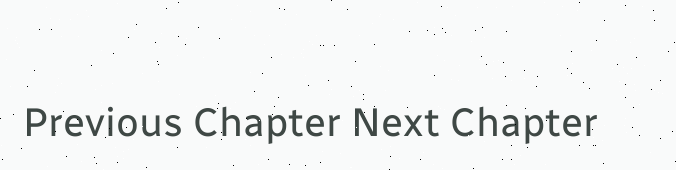Previous Chapter Next Chapter